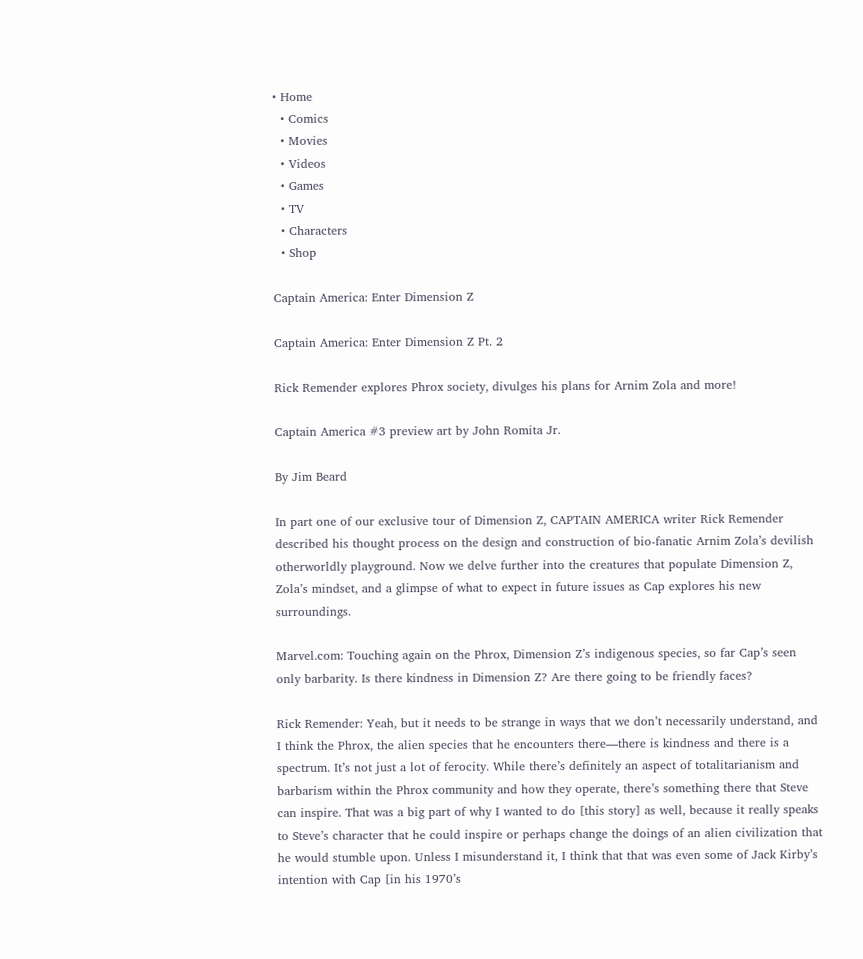• Home
  • Comics
  • Movies
  • Videos
  • Games
  • TV
  • Characters
  • Shop

Captain America: Enter Dimension Z

Captain America: Enter Dimension Z Pt. 2

Rick Remender explores Phrox society, divulges his plans for Arnim Zola and more!

Captain America #3 preview art by John Romita Jr.

By Jim Beard

In part one of our exclusive tour of Dimension Z, CAPTAIN AMERICA writer Rick Remender described his thought process on the design and construction of bio-fanatic Arnim Zola’s devilish otherworldly playground. Now we delve further into the creatures that populate Dimension Z, Zola’s mindset, and a glimpse of what to expect in future issues as Cap explores his new surroundings.

Marvel.com: Touching again on the Phrox, Dimension Z’s indigenous species, so far Cap’s seen only barbarity. Is there kindness in Dimension Z? Are there going to be friendly faces?

Rick Remender: Yeah, but it needs to be strange in ways that we don’t necessarily understand, and I think the Phrox, the alien species that he encounters there—there is kindness and there is a spectrum. It’s not just a lot of ferocity. While there’s definitely an aspect of totalitarianism and barbarism within the Phrox community and how they operate, there’s something there that Steve can inspire. That was a big part of why I wanted to do [this story] as well, because it really speaks to Steve’s character that he could inspire or perhaps change the doings of an alien civilization that he would stumble upon. Unless I misunderstand it, I think that that was even some of Jack Kirby’s intention with Cap [in his 1970’s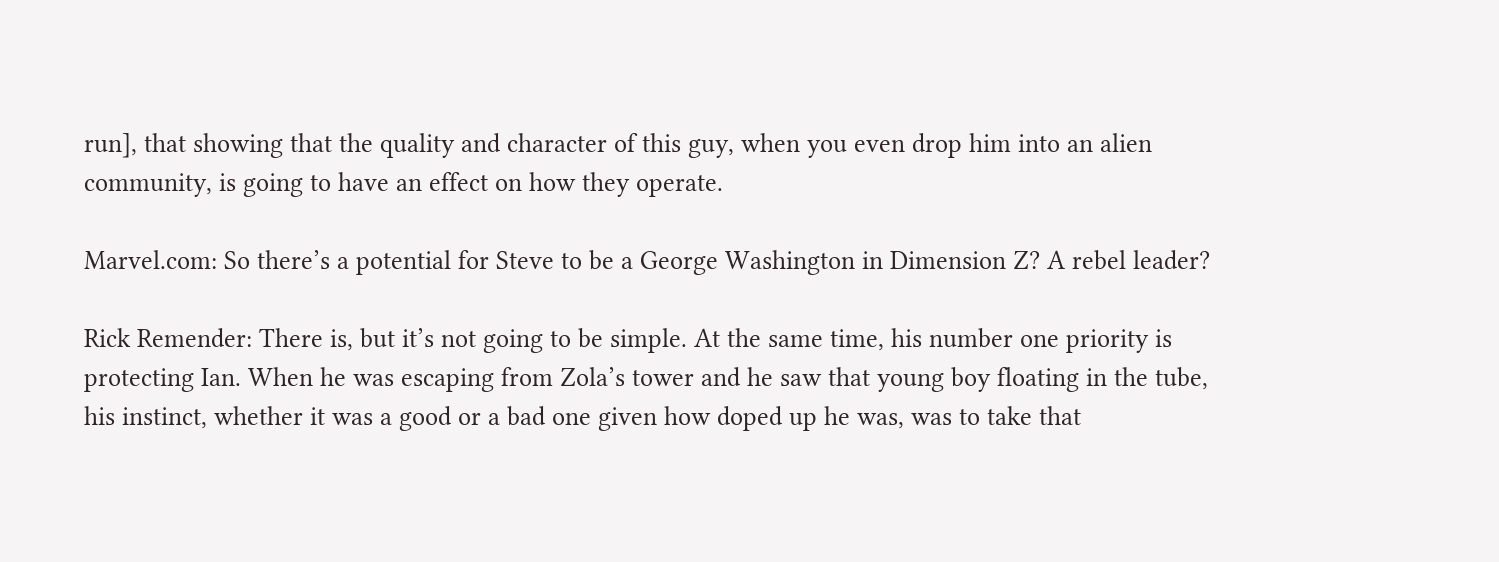run], that showing that the quality and character of this guy, when you even drop him into an alien community, is going to have an effect on how they operate.

Marvel.com: So there’s a potential for Steve to be a George Washington in Dimension Z? A rebel leader?

Rick Remender: There is, but it’s not going to be simple. At the same time, his number one priority is protecting Ian. When he was escaping from Zola’s tower and he saw that young boy floating in the tube, his instinct, whether it was a good or a bad one given how doped up he was, was to take that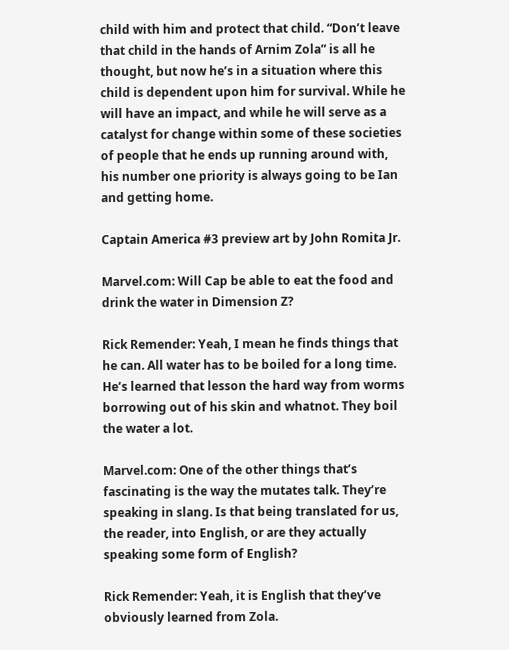child with him and protect that child. “Don’t leave that child in the hands of Arnim Zola” is all he thought, but now he’s in a situation where this child is dependent upon him for survival. While he will have an impact, and while he will serve as a catalyst for change within some of these societies of people that he ends up running around with, his number one priority is always going to be Ian and getting home.

Captain America #3 preview art by John Romita Jr.

Marvel.com: Will Cap be able to eat the food and drink the water in Dimension Z?

Rick Remender: Yeah, I mean he finds things that he can. All water has to be boiled for a long time. He’s learned that lesson the hard way from worms borrowing out of his skin and whatnot. They boil the water a lot.

Marvel.com: One of the other things that’s fascinating is the way the mutates talk. They’re speaking in slang. Is that being translated for us, the reader, into English, or are they actually speaking some form of English?

Rick Remender: Yeah, it is English that they’ve obviously learned from Zola.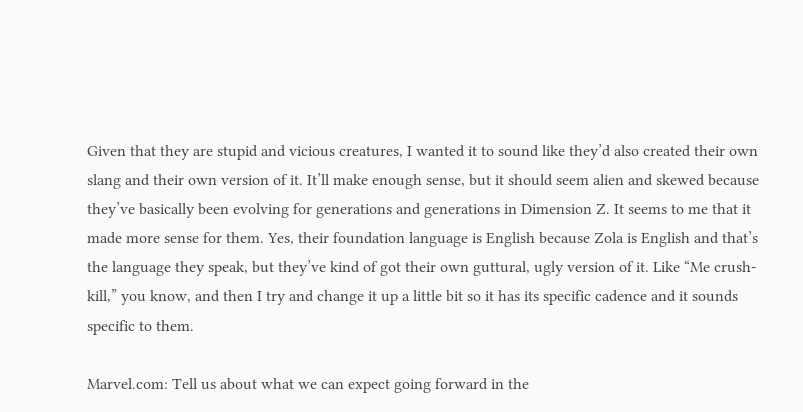Given that they are stupid and vicious creatures, I wanted it to sound like they’d also created their own slang and their own version of it. It’ll make enough sense, but it should seem alien and skewed because they’ve basically been evolving for generations and generations in Dimension Z. It seems to me that it made more sense for them. Yes, their foundation language is English because Zola is English and that’s the language they speak, but they’ve kind of got their own guttural, ugly version of it. Like “Me crush-kill,” you know, and then I try and change it up a little bit so it has its specific cadence and it sounds specific to them.

Marvel.com: Tell us about what we can expect going forward in the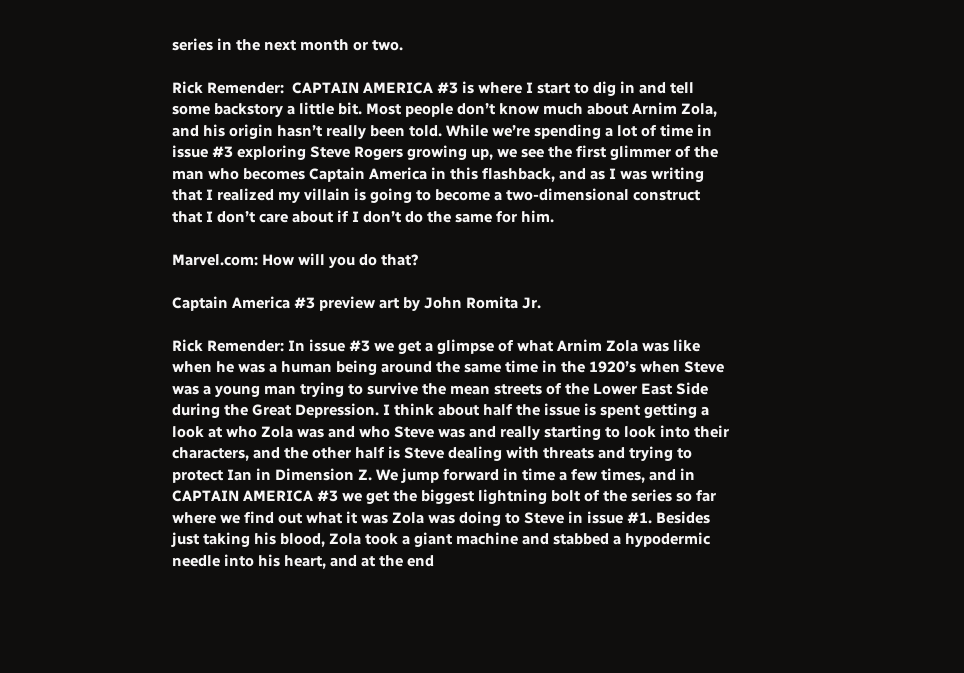series in the next month or two.

Rick Remender:  CAPTAIN AMERICA #3 is where I start to dig in and tell some backstory a little bit. Most people don’t know much about Arnim Zola, and his origin hasn’t really been told. While we’re spending a lot of time in issue #3 exploring Steve Rogers growing up, we see the first glimmer of the man who becomes Captain America in this flashback, and as I was writing that I realized my villain is going to become a two-dimensional construct that I don’t care about if I don’t do the same for him.

Marvel.com: How will you do that?

Captain America #3 preview art by John Romita Jr.

Rick Remender: In issue #3 we get a glimpse of what Arnim Zola was like when he was a human being around the same time in the 1920’s when Steve was a young man trying to survive the mean streets of the Lower East Side during the Great Depression. I think about half the issue is spent getting a look at who Zola was and who Steve was and really starting to look into their characters, and the other half is Steve dealing with threats and trying to protect Ian in Dimension Z. We jump forward in time a few times, and in CAPTAIN AMERICA #3 we get the biggest lightning bolt of the series so far where we find out what it was Zola was doing to Steve in issue #1. Besides just taking his blood, Zola took a giant machine and stabbed a hypodermic needle into his heart, and at the end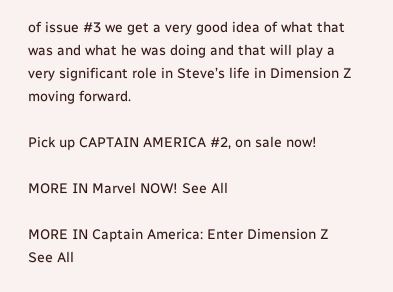of issue #3 we get a very good idea of what that was and what he was doing and that will play a very significant role in Steve’s life in Dimension Z moving forward.

Pick up CAPTAIN AMERICA #2, on sale now!

MORE IN Marvel NOW! See All

MORE IN Captain America: Enter Dimension Z See All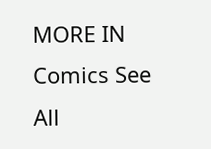MORE IN Comics See All